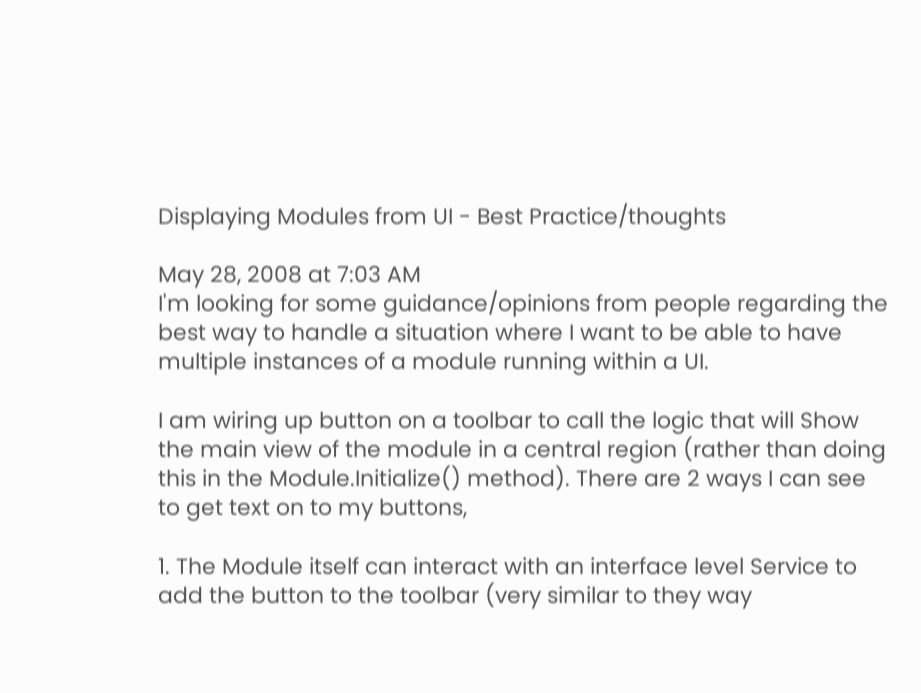Displaying Modules from UI - Best Practice/thoughts

May 28, 2008 at 7:03 AM
I'm looking for some guidance/opinions from people regarding the best way to handle a situation where I want to be able to have multiple instances of a module running within a UI.

I am wiring up button on a toolbar to call the logic that will Show the main view of the module in a central region (rather than doing this in the Module.Initialize() method). There are 2 ways I can see to get text on to my buttons,

1. The Module itself can interact with an interface level Service to add the button to the toolbar (very similar to they way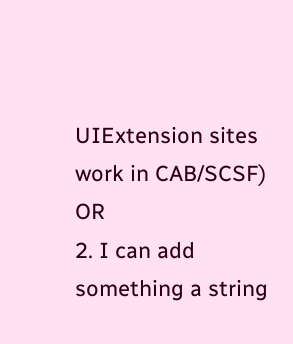UIExtension sites work in CAB/SCSF) OR
2. I can add something a string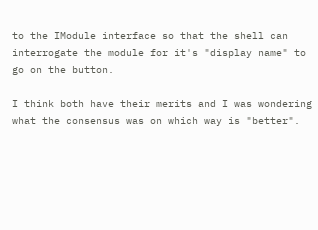to the IModule interface so that the shell can interrogate the module for it's "display name" to go on the button.

I think both have their merits and I was wondering what the consensus was on which way is "better".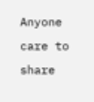Anyone care to share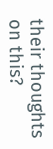their thoughts on this?